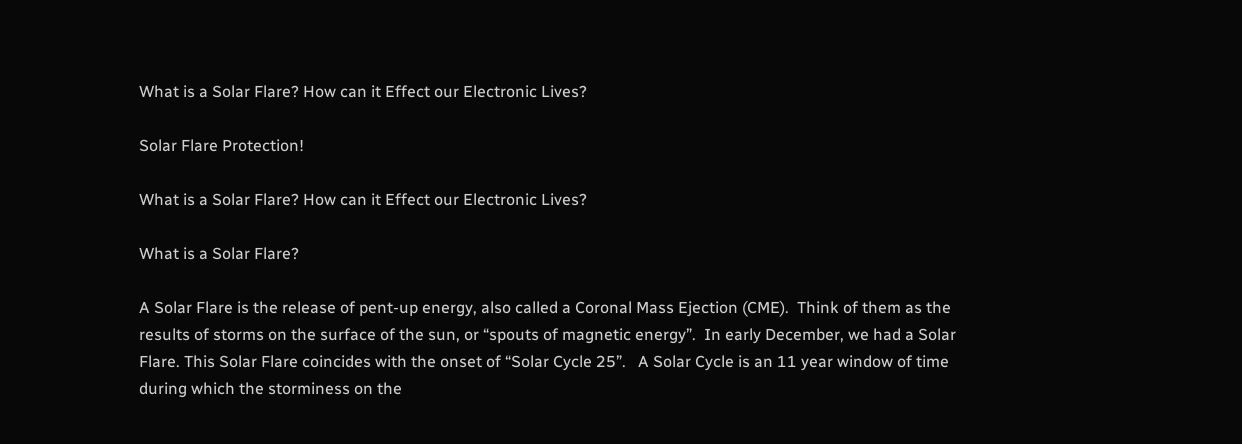What is a Solar Flare? How can it Effect our Electronic Lives?

Solar Flare Protection!

What is a Solar Flare? How can it Effect our Electronic Lives?

What is a Solar Flare?

A Solar Flare is the release of pent-up energy, also called a Coronal Mass Ejection (CME).  Think of them as the results of storms on the surface of the sun, or “spouts of magnetic energy”.  In early December, we had a Solar Flare. This Solar Flare coincides with the onset of “Solar Cycle 25”.   A Solar Cycle is an 11 year window of time during which the storminess on the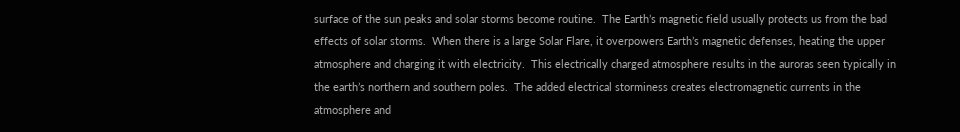surface of the sun peaks and solar storms become routine.  The Earth’s magnetic field usually protects us from the bad effects of solar storms.  When there is a large Solar Flare, it overpowers Earth’s magnetic defenses, heating the upper atmosphere and charging it with electricity.  This electrically charged atmosphere results in the auroras seen typically in the earth’s northern and southern poles.  The added electrical storminess creates electromagnetic currents in the atmosphere and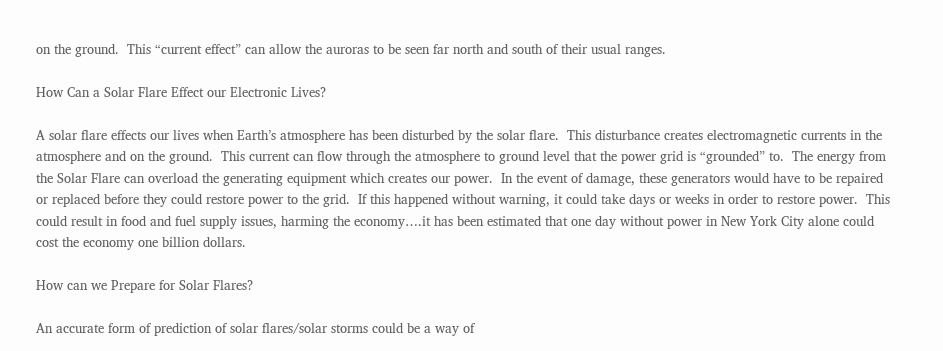on the ground.  This “current effect” can allow the auroras to be seen far north and south of their usual ranges.

How Can a Solar Flare Effect our Electronic Lives?

A solar flare effects our lives when Earth’s atmosphere has been disturbed by the solar flare.  This disturbance creates electromagnetic currents in the atmosphere and on the ground.  This current can flow through the atmosphere to ground level that the power grid is “grounded” to.  The energy from the Solar Flare can overload the generating equipment which creates our power.  In the event of damage, these generators would have to be repaired or replaced before they could restore power to the grid.  If this happened without warning, it could take days or weeks in order to restore power.  This could result in food and fuel supply issues, harming the economy….it has been estimated that one day without power in New York City alone could cost the economy one billion dollars.

How can we Prepare for Solar Flares?

An accurate form of prediction of solar flares/solar storms could be a way of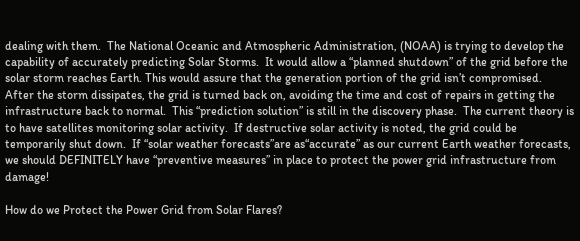dealing with them.  The National Oceanic and Atmospheric Administration, (NOAA) is trying to develop the capability of accurately predicting Solar Storms.  It would allow a “planned shutdown” of the grid before the solar storm reaches Earth. This would assure that the generation portion of the grid isn’t compromised.  After the storm dissipates, the grid is turned back on, avoiding the time and cost of repairs in getting the infrastructure back to normal.  This “prediction solution” is still in the discovery phase.  The current theory is to have satellites monitoring solar activity.  If destructive solar activity is noted, the grid could be temporarily shut down.  If “solar weather forecasts”are as“accurate” as our current Earth weather forecasts, we should DEFINITELY have “preventive measures” in place to protect the power grid infrastructure from damage!

How do we Protect the Power Grid from Solar Flares?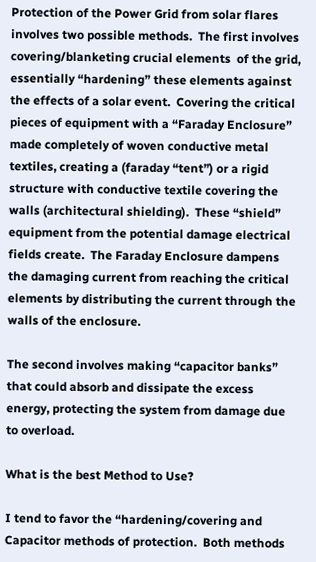Protection of the Power Grid from solar flares involves two possible methods.  The first involves covering/blanketing crucial elements  of the grid, essentially “hardening” these elements against the effects of a solar event.  Covering the critical pieces of equipment with a “Faraday Enclosure” made completely of woven conductive metal textiles, creating a (faraday “tent”) or a rigid structure with conductive textile covering the walls (architectural shielding).  These “shield” equipment from the potential damage electrical fields create.  The Faraday Enclosure dampens the damaging current from reaching the critical elements by distributing the current through the walls of the enclosure.

The second involves making “capacitor banks” that could absorb and dissipate the excess energy, protecting the system from damage due to overload.

What is the best Method to Use?

I tend to favor the “hardening/covering and Capacitor methods of protection.  Both methods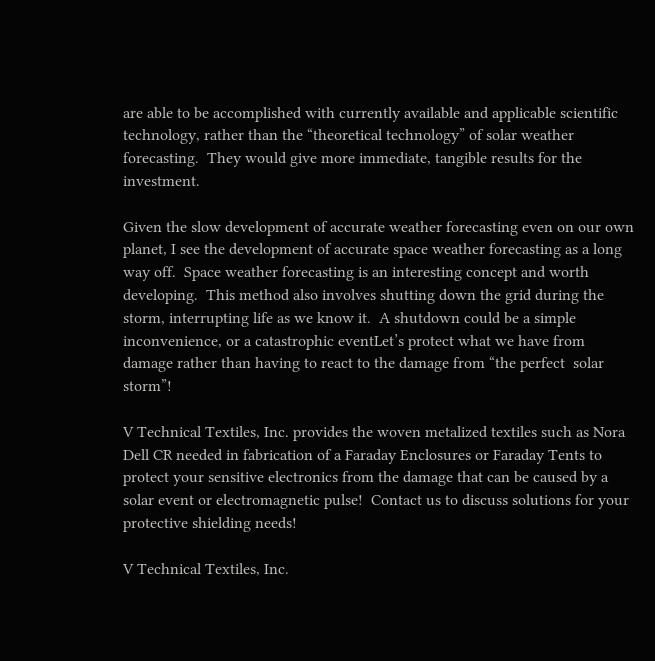are able to be accomplished with currently available and applicable scientific technology, rather than the “theoretical technology” of solar weather forecasting.  They would give more immediate, tangible results for the investment.

Given the slow development of accurate weather forecasting even on our own planet, I see the development of accurate space weather forecasting as a long way off.  Space weather forecasting is an interesting concept and worth developing.  This method also involves shutting down the grid during the storm, interrupting life as we know it.  A shutdown could be a simple inconvenience, or a catastrophic eventLet’s protect what we have from damage rather than having to react to the damage from “the perfect  solar storm”!

V Technical Textiles, Inc. provides the woven metalized textiles such as Nora Dell CR needed in fabrication of a Faraday Enclosures or Faraday Tents to protect your sensitive electronics from the damage that can be caused by a solar event or electromagnetic pulse!  Contact us to discuss solutions for your protective shielding needs!

V Technical Textiles, Inc.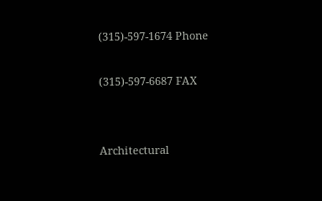(315)-597-1674 Phone

(315)-597-6687 FAX


Architectural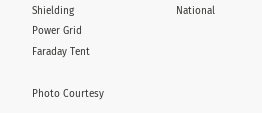Shielding                                  National Power Grid                                                  Faraday Tent

Photo Courtesy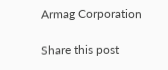Armag Corporation

Share this post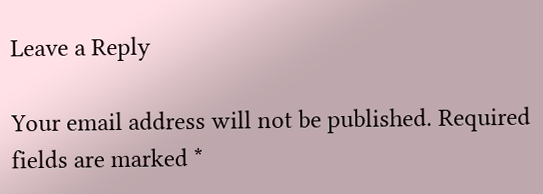Leave a Reply

Your email address will not be published. Required fields are marked *